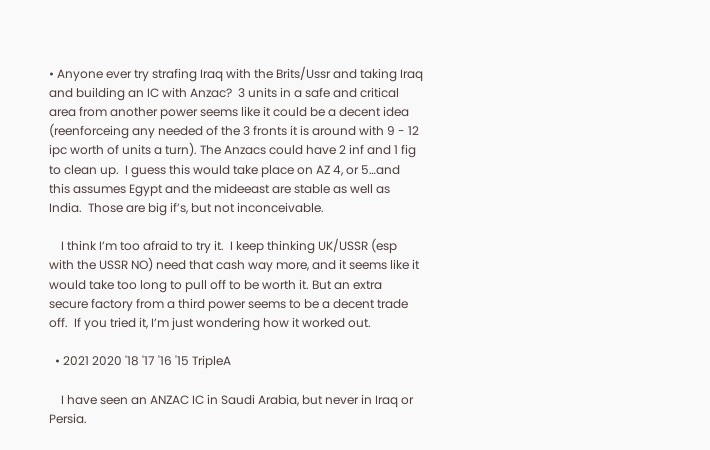• Anyone ever try strafing Iraq with the Brits/Ussr and taking Iraq and building an IC with Anzac?  3 units in a safe and critical area from another power seems like it could be a decent idea (reenforceing any needed of the 3 fronts it is around with 9 - 12 ipc worth of units a turn). The Anzacs could have 2 inf and 1 fig to clean up.  I guess this would take place on AZ 4, or 5…and this assumes Egypt and the mideeast are stable as well as India.  Those are big if’s, but not inconceivable.

    I think I’m too afraid to try it.  I keep thinking UK/USSR (esp with the USSR NO) need that cash way more, and it seems like it would take too long to pull off to be worth it. But an extra secure factory from a third power seems to be a decent trade off.  If you tried it, I’m just wondering how it worked out.

  • 2021 2020 '18 '17 '16 '15 TripleA

    I have seen an ANZAC IC in Saudi Arabia, but never in Iraq or Persia.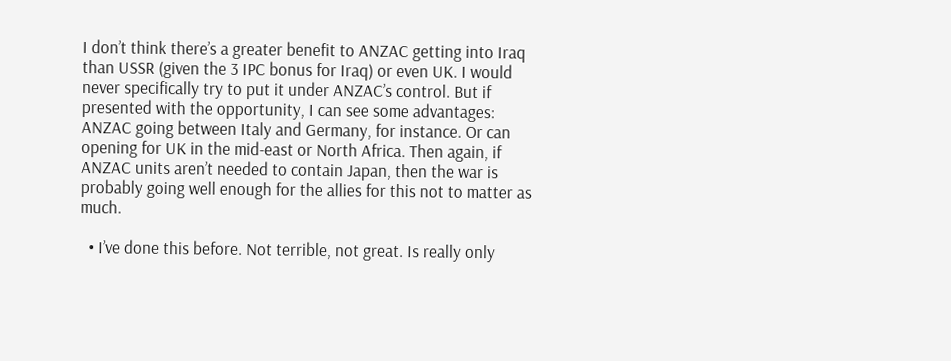I don’t think there’s a greater benefit to ANZAC getting into Iraq than USSR (given the 3 IPC bonus for Iraq) or even UK. I would never specifically try to put it under ANZAC’s control. But if presented with the opportunity, I can see some advantages: ANZAC going between Italy and Germany, for instance. Or can opening for UK in the mid-east or North Africa. Then again, if ANZAC units aren’t needed to contain Japan, then the war is probably going well enough for the allies for this not to matter as much.

  • I’ve done this before. Not terrible, not great. Is really only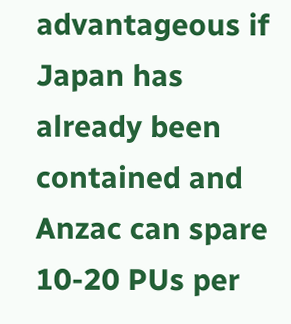advantageous if Japan has already been contained and Anzac can spare 10-20 PUs per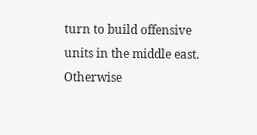turn to build offensive units in the middle east. Otherwise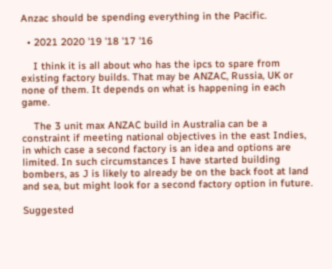Anzac should be spending everything in the Pacific.

  • 2021 2020 '19 '18 '17 '16

    I think it is all about who has the ipcs to spare from existing factory builds. That may be ANZAC, Russia, UK or none of them. It depends on what is happening in each game.

    The 3 unit max ANZAC build in Australia can be a constraint if meeting national objectives in the east Indies, in which case a second factory is an idea and options are limited. In such circumstances I have started building bombers, as J is likely to already be on the back foot at land and sea, but might look for a second factory option in future.

Suggested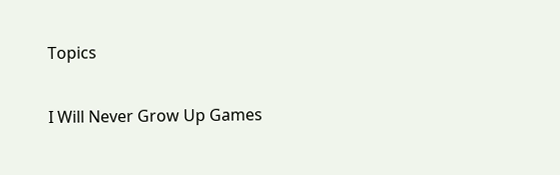Topics

I Will Never Grow Up Games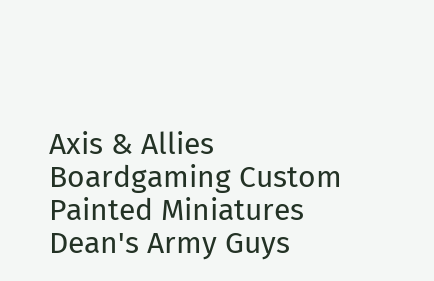Axis & Allies Boardgaming Custom Painted Miniatures
Dean's Army Guys